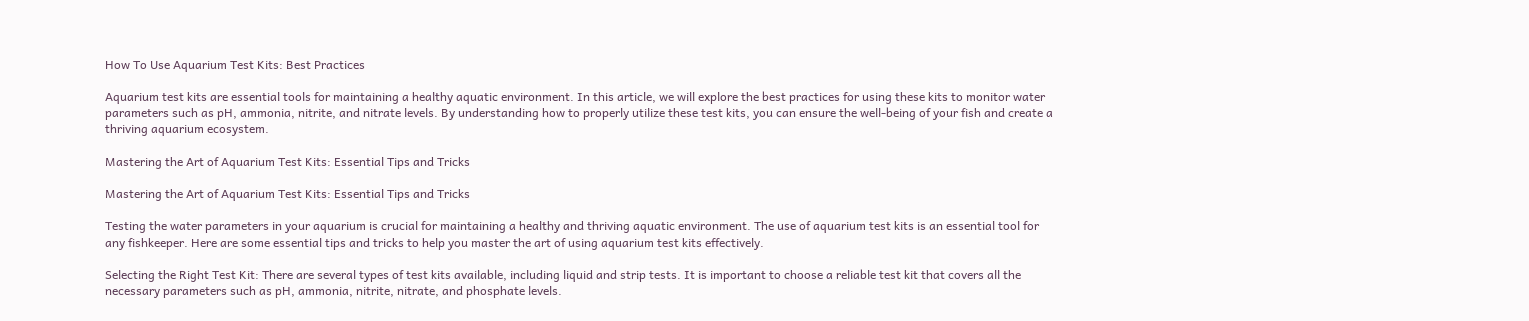How To Use Aquarium Test Kits: Best Practices

Aquarium test kits are essential tools for maintaining a healthy aquatic environment. In this article, we will explore the best practices for using these kits to monitor water parameters such as pH, ammonia, nitrite, and nitrate levels. By understanding how to properly utilize these test kits, you can ensure the well-being of your fish and create a thriving aquarium ecosystem.

Mastering the Art of Aquarium Test Kits: Essential Tips and Tricks

Mastering the Art of Aquarium Test Kits: Essential Tips and Tricks

Testing the water parameters in your aquarium is crucial for maintaining a healthy and thriving aquatic environment. The use of aquarium test kits is an essential tool for any fishkeeper. Here are some essential tips and tricks to help you master the art of using aquarium test kits effectively.

Selecting the Right Test Kit: There are several types of test kits available, including liquid and strip tests. It is important to choose a reliable test kit that covers all the necessary parameters such as pH, ammonia, nitrite, nitrate, and phosphate levels.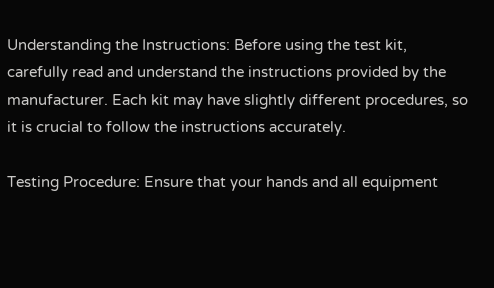Understanding the Instructions: Before using the test kit, carefully read and understand the instructions provided by the manufacturer. Each kit may have slightly different procedures, so it is crucial to follow the instructions accurately.

Testing Procedure: Ensure that your hands and all equipment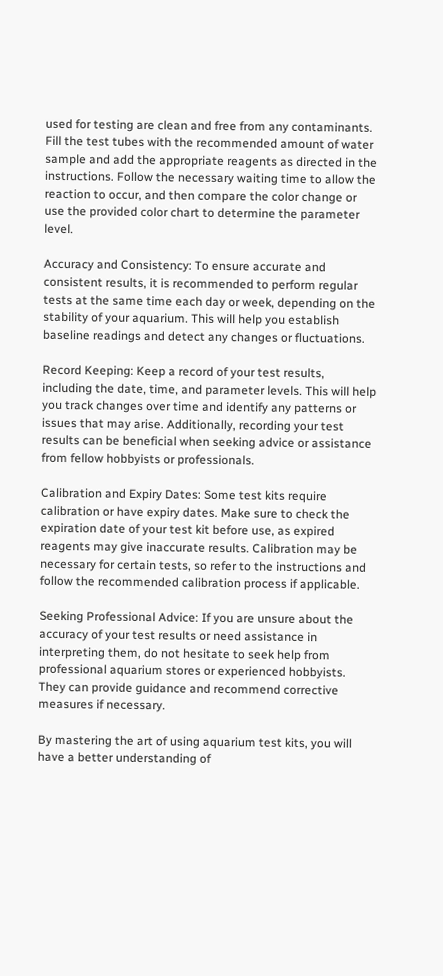used for testing are clean and free from any contaminants. Fill the test tubes with the recommended amount of water sample and add the appropriate reagents as directed in the instructions. Follow the necessary waiting time to allow the reaction to occur, and then compare the color change or use the provided color chart to determine the parameter level.

Accuracy and Consistency: To ensure accurate and consistent results, it is recommended to perform regular tests at the same time each day or week, depending on the stability of your aquarium. This will help you establish baseline readings and detect any changes or fluctuations.

Record Keeping: Keep a record of your test results, including the date, time, and parameter levels. This will help you track changes over time and identify any patterns or issues that may arise. Additionally, recording your test results can be beneficial when seeking advice or assistance from fellow hobbyists or professionals.

Calibration and Expiry Dates: Some test kits require calibration or have expiry dates. Make sure to check the expiration date of your test kit before use, as expired reagents may give inaccurate results. Calibration may be necessary for certain tests, so refer to the instructions and follow the recommended calibration process if applicable.

Seeking Professional Advice: If you are unsure about the accuracy of your test results or need assistance in interpreting them, do not hesitate to seek help from professional aquarium stores or experienced hobbyists. They can provide guidance and recommend corrective measures if necessary.

By mastering the art of using aquarium test kits, you will have a better understanding of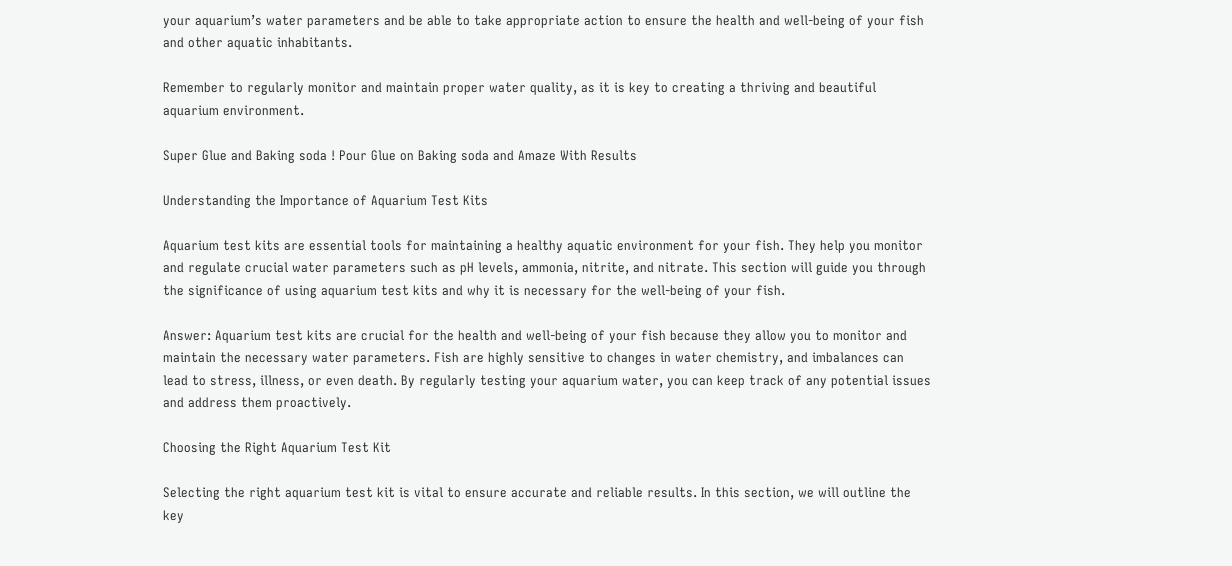your aquarium’s water parameters and be able to take appropriate action to ensure the health and well-being of your fish and other aquatic inhabitants.

Remember to regularly monitor and maintain proper water quality, as it is key to creating a thriving and beautiful aquarium environment.

Super Glue and Baking soda ! Pour Glue on Baking soda and Amaze With Results

Understanding the Importance of Aquarium Test Kits

Aquarium test kits are essential tools for maintaining a healthy aquatic environment for your fish. They help you monitor and regulate crucial water parameters such as pH levels, ammonia, nitrite, and nitrate. This section will guide you through the significance of using aquarium test kits and why it is necessary for the well-being of your fish.

Answer: Aquarium test kits are crucial for the health and well-being of your fish because they allow you to monitor and maintain the necessary water parameters. Fish are highly sensitive to changes in water chemistry, and imbalances can lead to stress, illness, or even death. By regularly testing your aquarium water, you can keep track of any potential issues and address them proactively.

Choosing the Right Aquarium Test Kit

Selecting the right aquarium test kit is vital to ensure accurate and reliable results. In this section, we will outline the key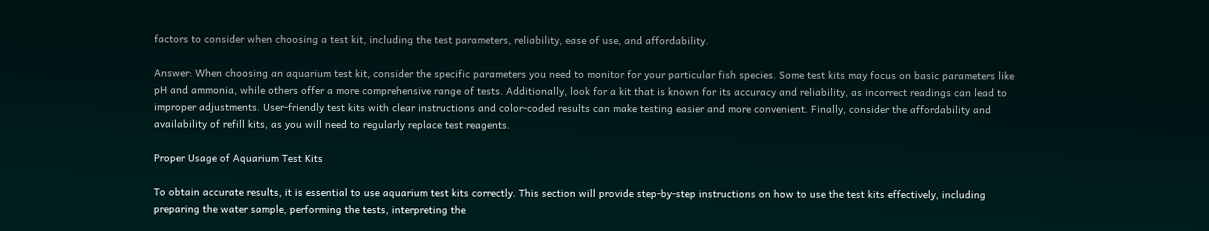factors to consider when choosing a test kit, including the test parameters, reliability, ease of use, and affordability.

Answer: When choosing an aquarium test kit, consider the specific parameters you need to monitor for your particular fish species. Some test kits may focus on basic parameters like pH and ammonia, while others offer a more comprehensive range of tests. Additionally, look for a kit that is known for its accuracy and reliability, as incorrect readings can lead to improper adjustments. User-friendly test kits with clear instructions and color-coded results can make testing easier and more convenient. Finally, consider the affordability and availability of refill kits, as you will need to regularly replace test reagents.

Proper Usage of Aquarium Test Kits

To obtain accurate results, it is essential to use aquarium test kits correctly. This section will provide step-by-step instructions on how to use the test kits effectively, including preparing the water sample, performing the tests, interpreting the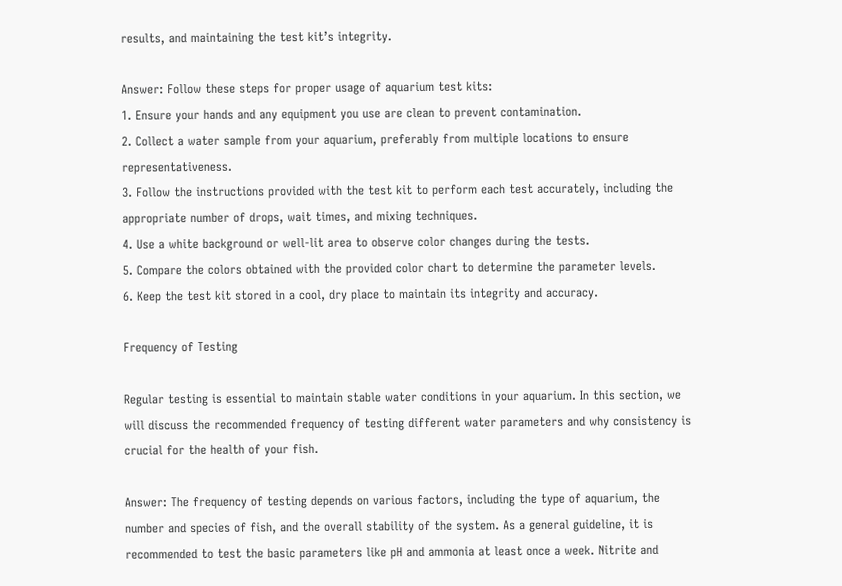results, and maintaining the test kit’s integrity.

Answer: Follow these steps for proper usage of aquarium test kits:
1. Ensure your hands and any equipment you use are clean to prevent contamination.
2. Collect a water sample from your aquarium, preferably from multiple locations to ensure representativeness.
3. Follow the instructions provided with the test kit to perform each test accurately, including the appropriate number of drops, wait times, and mixing techniques.
4. Use a white background or well-lit area to observe color changes during the tests.
5. Compare the colors obtained with the provided color chart to determine the parameter levels.
6. Keep the test kit stored in a cool, dry place to maintain its integrity and accuracy.

Frequency of Testing

Regular testing is essential to maintain stable water conditions in your aquarium. In this section, we will discuss the recommended frequency of testing different water parameters and why consistency is crucial for the health of your fish.

Answer: The frequency of testing depends on various factors, including the type of aquarium, the number and species of fish, and the overall stability of the system. As a general guideline, it is recommended to test the basic parameters like pH and ammonia at least once a week. Nitrite and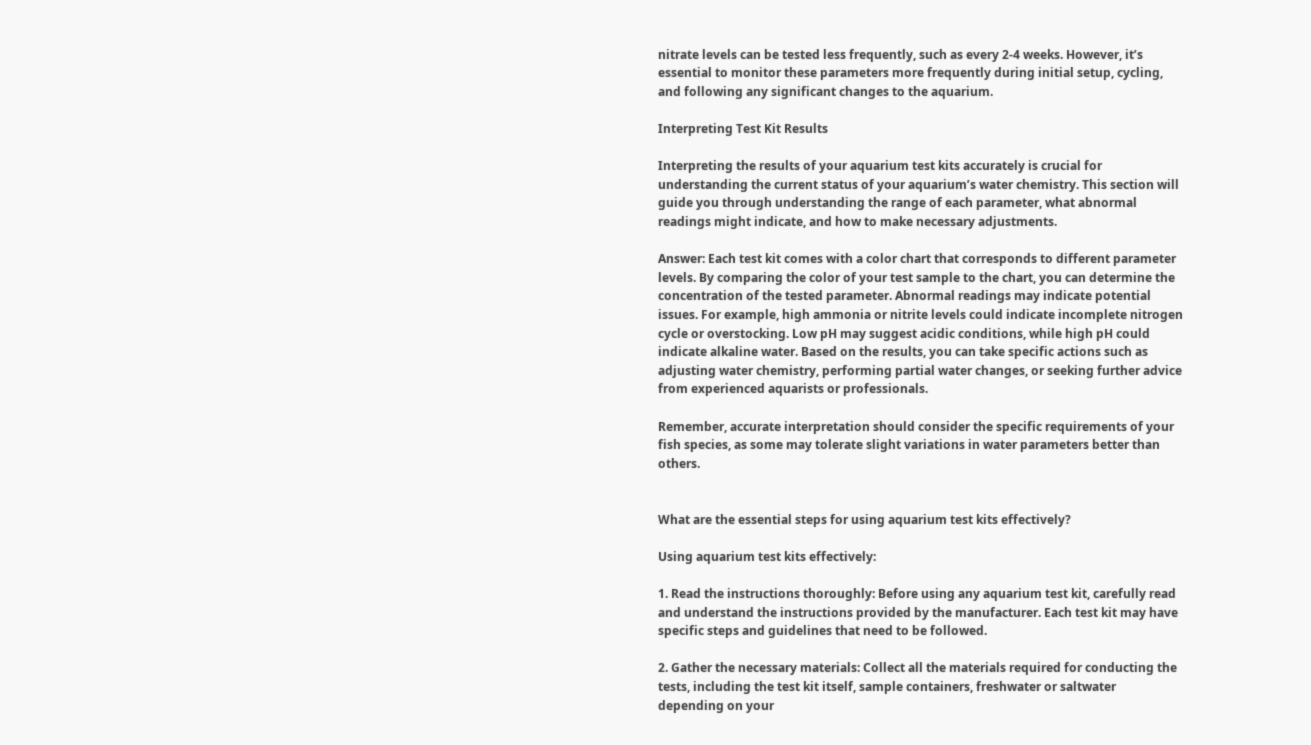nitrate levels can be tested less frequently, such as every 2-4 weeks. However, it’s essential to monitor these parameters more frequently during initial setup, cycling, and following any significant changes to the aquarium.

Interpreting Test Kit Results

Interpreting the results of your aquarium test kits accurately is crucial for understanding the current status of your aquarium’s water chemistry. This section will guide you through understanding the range of each parameter, what abnormal readings might indicate, and how to make necessary adjustments.

Answer: Each test kit comes with a color chart that corresponds to different parameter levels. By comparing the color of your test sample to the chart, you can determine the concentration of the tested parameter. Abnormal readings may indicate potential issues. For example, high ammonia or nitrite levels could indicate incomplete nitrogen cycle or overstocking. Low pH may suggest acidic conditions, while high pH could indicate alkaline water. Based on the results, you can take specific actions such as adjusting water chemistry, performing partial water changes, or seeking further advice from experienced aquarists or professionals.

Remember, accurate interpretation should consider the specific requirements of your fish species, as some may tolerate slight variations in water parameters better than others.


What are the essential steps for using aquarium test kits effectively?

Using aquarium test kits effectively:

1. Read the instructions thoroughly: Before using any aquarium test kit, carefully read and understand the instructions provided by the manufacturer. Each test kit may have specific steps and guidelines that need to be followed.

2. Gather the necessary materials: Collect all the materials required for conducting the tests, including the test kit itself, sample containers, freshwater or saltwater depending on your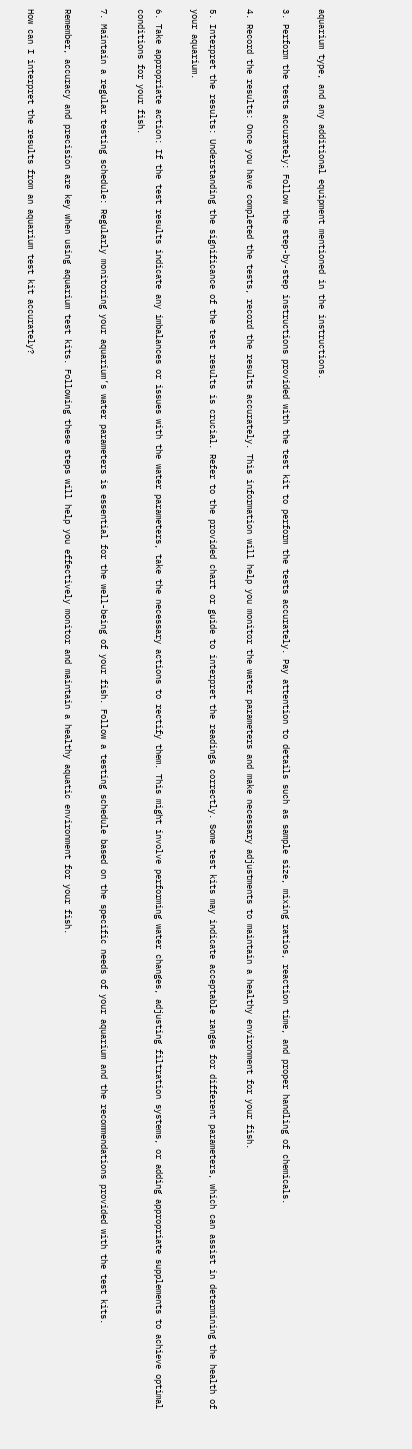aquarium type, and any additional equipment mentioned in the instructions.

3. Perform the tests accurately: Follow the step-by-step instructions provided with the test kit to perform the tests accurately. Pay attention to details such as sample size, mixing ratios, reaction time, and proper handling of chemicals.

4. Record the results: Once you have completed the tests, record the results accurately. This information will help you monitor the water parameters and make necessary adjustments to maintain a healthy environment for your fish.

5. Interpret the results: Understanding the significance of the test results is crucial. Refer to the provided chart or guide to interpret the readings correctly. Some test kits may indicate acceptable ranges for different parameters, which can assist in determining the health of your aquarium.

6. Take appropriate action: If the test results indicate any imbalances or issues with the water parameters, take the necessary actions to rectify them. This might involve performing water changes, adjusting filtration systems, or adding appropriate supplements to achieve optimal conditions for your fish.

7. Maintain a regular testing schedule: Regularly monitoring your aquarium’s water parameters is essential for the well-being of your fish. Follow a testing schedule based on the specific needs of your aquarium and the recommendations provided with the test kits.

Remember, accuracy and precision are key when using aquarium test kits. Following these steps will help you effectively monitor and maintain a healthy aquatic environment for your fish.

How can I interpret the results from an aquarium test kit accurately?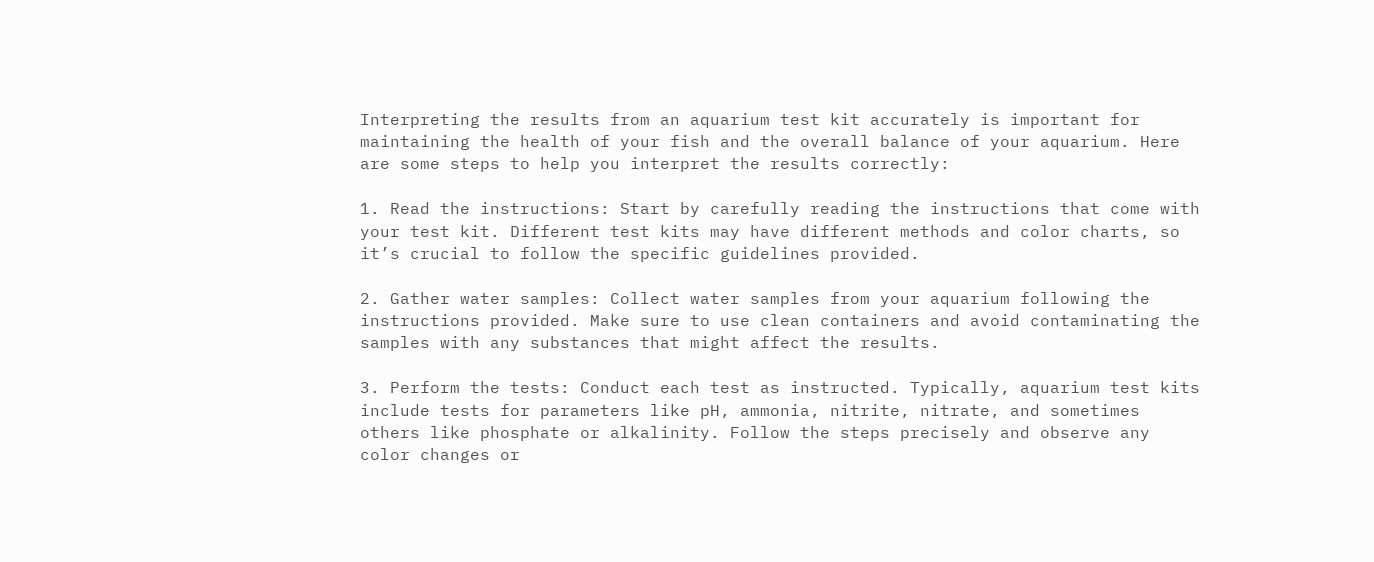Interpreting the results from an aquarium test kit accurately is important for maintaining the health of your fish and the overall balance of your aquarium. Here are some steps to help you interpret the results correctly:

1. Read the instructions: Start by carefully reading the instructions that come with your test kit. Different test kits may have different methods and color charts, so it’s crucial to follow the specific guidelines provided.

2. Gather water samples: Collect water samples from your aquarium following the instructions provided. Make sure to use clean containers and avoid contaminating the samples with any substances that might affect the results.

3. Perform the tests: Conduct each test as instructed. Typically, aquarium test kits include tests for parameters like pH, ammonia, nitrite, nitrate, and sometimes others like phosphate or alkalinity. Follow the steps precisely and observe any color changes or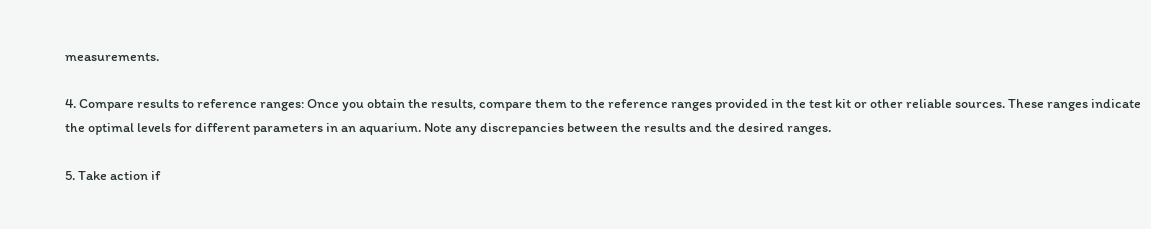measurements.

4. Compare results to reference ranges: Once you obtain the results, compare them to the reference ranges provided in the test kit or other reliable sources. These ranges indicate the optimal levels for different parameters in an aquarium. Note any discrepancies between the results and the desired ranges.

5. Take action if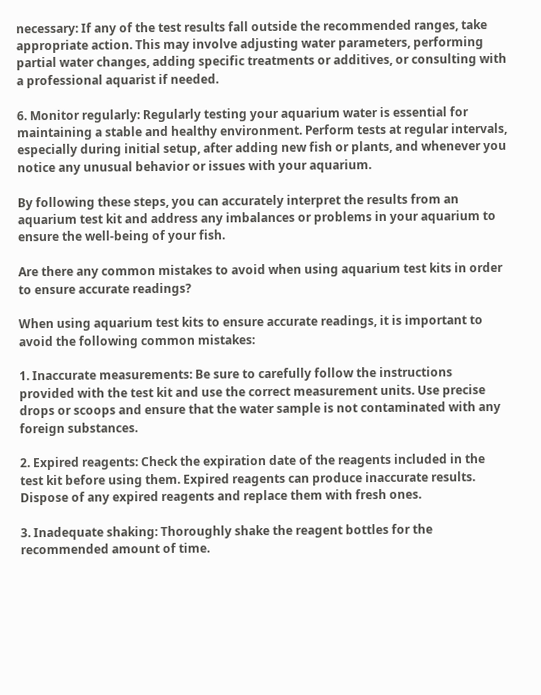necessary: If any of the test results fall outside the recommended ranges, take appropriate action. This may involve adjusting water parameters, performing partial water changes, adding specific treatments or additives, or consulting with a professional aquarist if needed.

6. Monitor regularly: Regularly testing your aquarium water is essential for maintaining a stable and healthy environment. Perform tests at regular intervals, especially during initial setup, after adding new fish or plants, and whenever you notice any unusual behavior or issues with your aquarium.

By following these steps, you can accurately interpret the results from an aquarium test kit and address any imbalances or problems in your aquarium to ensure the well-being of your fish.

Are there any common mistakes to avoid when using aquarium test kits in order to ensure accurate readings?

When using aquarium test kits to ensure accurate readings, it is important to avoid the following common mistakes:

1. Inaccurate measurements: Be sure to carefully follow the instructions provided with the test kit and use the correct measurement units. Use precise drops or scoops and ensure that the water sample is not contaminated with any foreign substances.

2. Expired reagents: Check the expiration date of the reagents included in the test kit before using them. Expired reagents can produce inaccurate results. Dispose of any expired reagents and replace them with fresh ones.

3. Inadequate shaking: Thoroughly shake the reagent bottles for the recommended amount of time.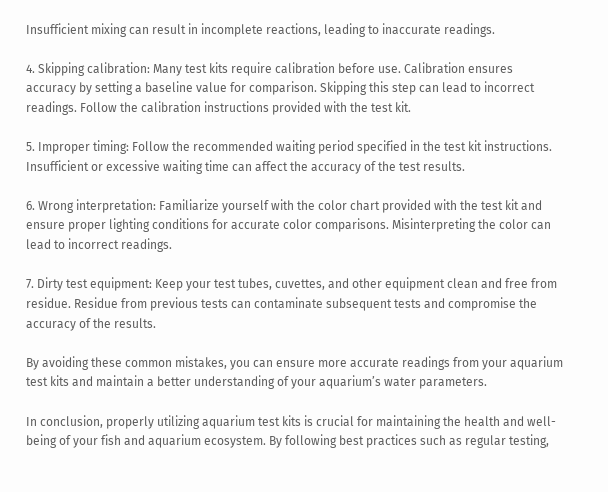Insufficient mixing can result in incomplete reactions, leading to inaccurate readings.

4. Skipping calibration: Many test kits require calibration before use. Calibration ensures accuracy by setting a baseline value for comparison. Skipping this step can lead to incorrect readings. Follow the calibration instructions provided with the test kit.

5. Improper timing: Follow the recommended waiting period specified in the test kit instructions. Insufficient or excessive waiting time can affect the accuracy of the test results.

6. Wrong interpretation: Familiarize yourself with the color chart provided with the test kit and ensure proper lighting conditions for accurate color comparisons. Misinterpreting the color can lead to incorrect readings.

7. Dirty test equipment: Keep your test tubes, cuvettes, and other equipment clean and free from residue. Residue from previous tests can contaminate subsequent tests and compromise the accuracy of the results.

By avoiding these common mistakes, you can ensure more accurate readings from your aquarium test kits and maintain a better understanding of your aquarium’s water parameters.

In conclusion, properly utilizing aquarium test kits is crucial for maintaining the health and well-being of your fish and aquarium ecosystem. By following best practices such as regular testing,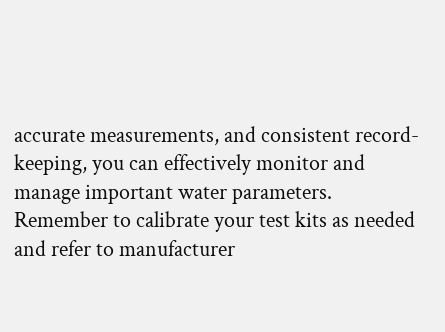accurate measurements, and consistent record-keeping, you can effectively monitor and manage important water parameters. Remember to calibrate your test kits as needed and refer to manufacturer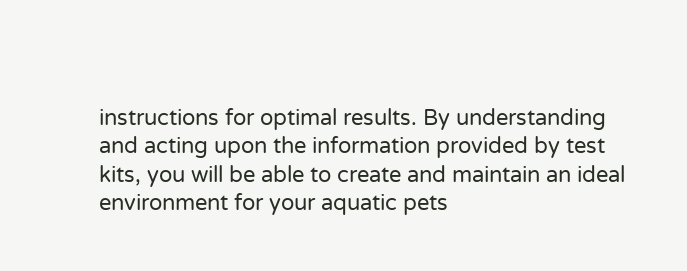instructions for optimal results. By understanding and acting upon the information provided by test kits, you will be able to create and maintain an ideal environment for your aquatic pets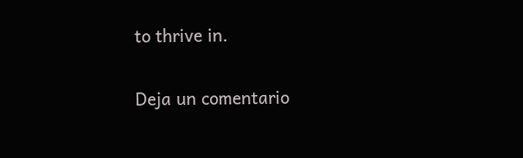to thrive in.

Deja un comentario